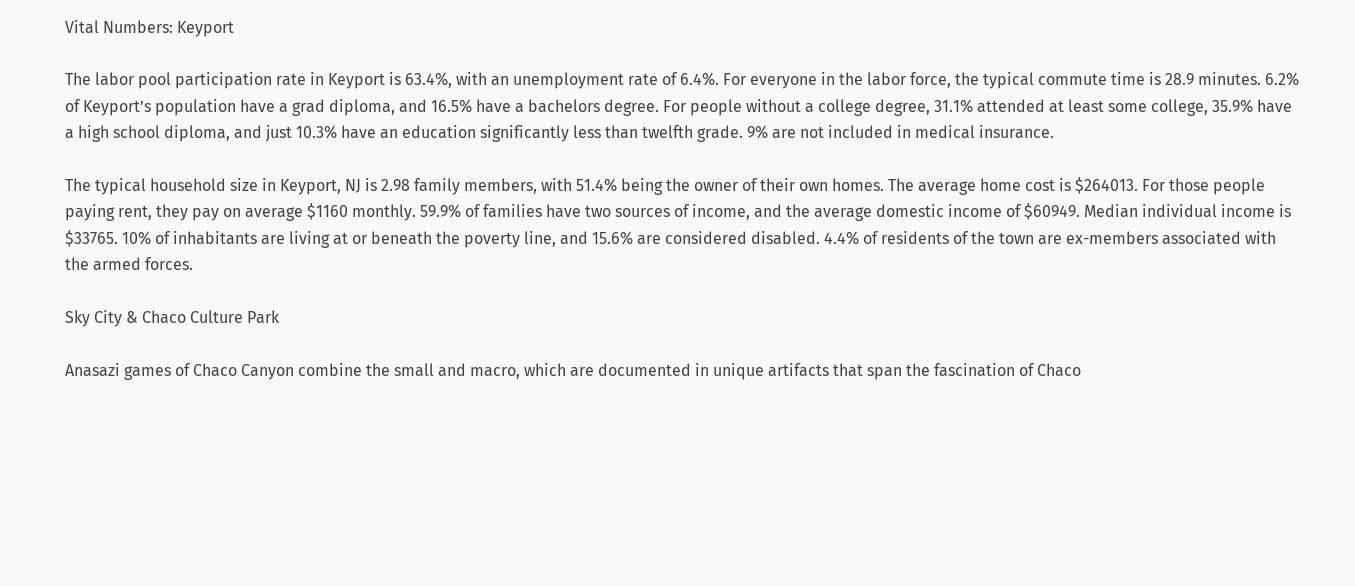Vital Numbers: Keyport

The labor pool participation rate in Keyport is 63.4%, with an unemployment rate of 6.4%. For everyone in the labor force, the typical commute time is 28.9 minutes. 6.2% of Keyport’s population have a grad diploma, and 16.5% have a bachelors degree. For people without a college degree, 31.1% attended at least some college, 35.9% have a high school diploma, and just 10.3% have an education significantly less than twelfth grade. 9% are not included in medical insurance.

The typical household size in Keyport, NJ is 2.98 family members, with 51.4% being the owner of their own homes. The average home cost is $264013. For those people paying rent, they pay on average $1160 monthly. 59.9% of families have two sources of income, and the average domestic income of $60949. Median individual income is $33765. 10% of inhabitants are living at or beneath the poverty line, and 15.6% are considered disabled. 4.4% of residents of the town are ex-members associated with the armed forces.

Sky City & Chaco Culture Park

Anasazi games of Chaco Canyon combine the small and macro, which are documented in unique artifacts that span the fascination of Chaco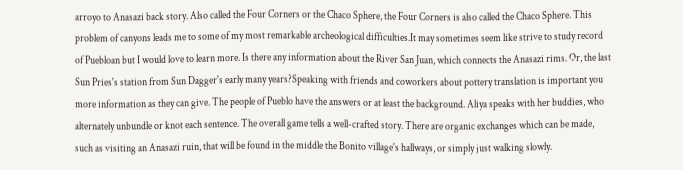arroyo to Anasazi back story. Also called the Four Corners or the Chaco Sphere, the Four Corners is also called the Chaco Sphere. This problem of canyons leads me to some of my most remarkable archeological difficulties.It may sometimes seem like strive to study record of Puebloan but I would love to learn more. Is there any information about the River San Juan, which connects the Anasazi rims. Or, the last Sun Pries's station from Sun Dagger's early many years?Speaking with friends and coworkers about pottery translation is important you more information as they can give. The people of Pueblo have the answers or at least the background. Aliya speaks with her buddies, who alternately unbundle or knot each sentence. The overall game tells a well-crafted story. There are organic exchanges which can be made, such as visiting an Anasazi ruin, that will be found in the middle the Bonito village's hallways, or simply just walking slowly.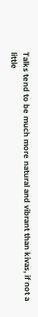Talks tend to be much more natural and vibrant than kivas, if not a little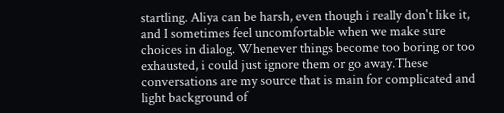startling. Aliya can be harsh, even though i really don't like it, and I sometimes feel uncomfortable when we make sure choices in dialog. Whenever things become too boring or too exhausted, i could just ignore them or go away.These conversations are my source that is main for complicated and light background of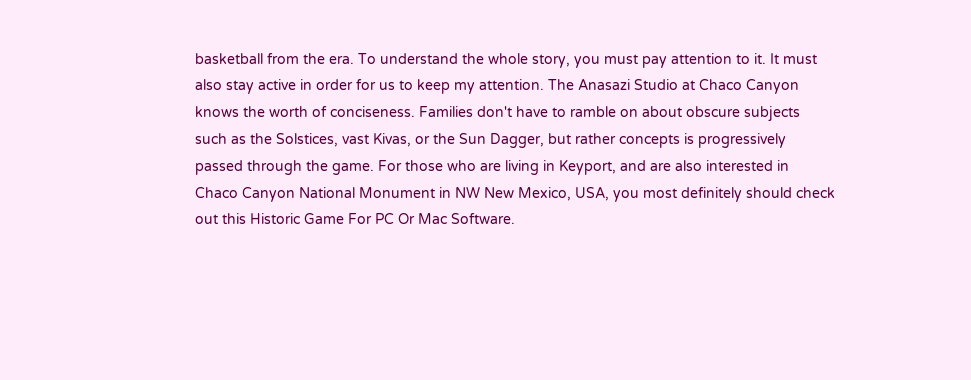basketball from the era. To understand the whole story, you must pay attention to it. It must also stay active in order for us to keep my attention. The Anasazi Studio at Chaco Canyon knows the worth of conciseness. Families don't have to ramble on about obscure subjects such as the Solstices, vast Kivas, or the Sun Dagger, but rather concepts is progressively passed through the game. For those who are living in Keyport, and are also interested in Chaco Canyon National Monument in NW New Mexico, USA, you most definitely should check out this Historic Game For PC Or Mac Software.